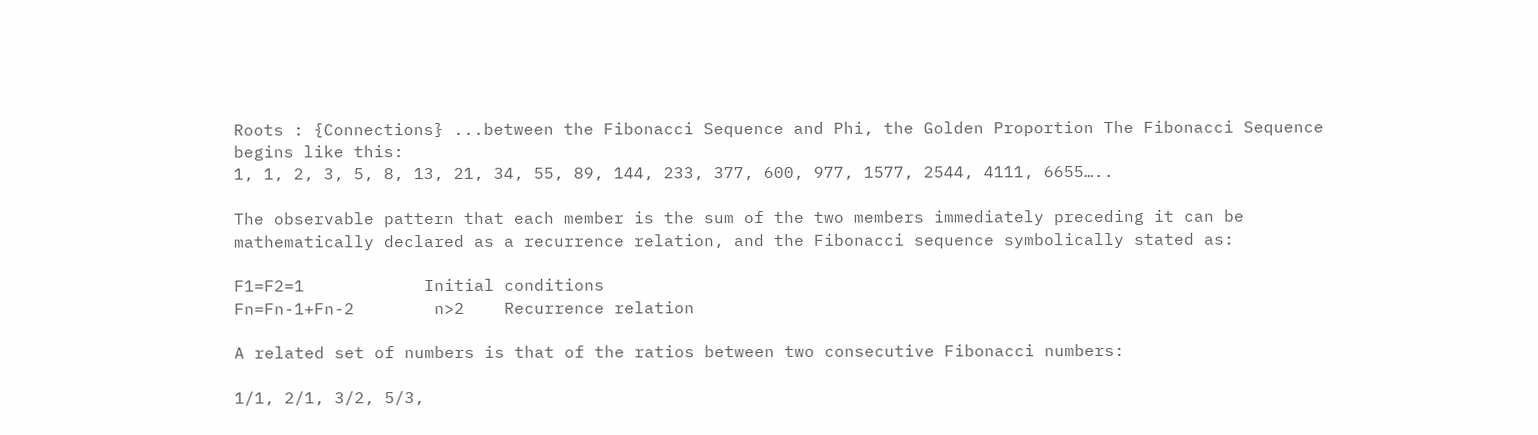Roots : {Connections} ...between the Fibonacci Sequence and Phi, the Golden Proportion The Fibonacci Sequence begins like this:
1, 1, 2, 3, 5, 8, 13, 21, 34, 55, 89, 144, 233, 377, 600, 977, 1577, 2544, 4111, 6655…..

The observable pattern that each member is the sum of the two members immediately preceding it can be mathematically declared as a recurrence relation, and the Fibonacci sequence symbolically stated as:

F1=F2=1            Initial conditions
Fn=Fn-1+Fn-2        n>2    Recurrence relation

A related set of numbers is that of the ratios between two consecutive Fibonacci numbers:

1/1, 2/1, 3/2, 5/3,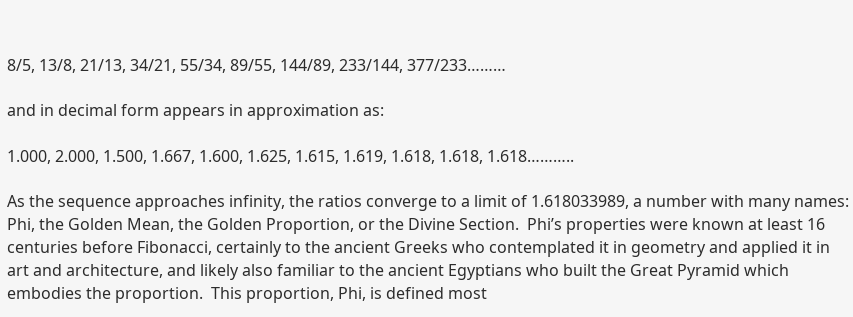8/5, 13/8, 21/13, 34/21, 55/34, 89/55, 144/89, 233/144, 377/233………

and in decimal form appears in approximation as:

1.000, 2.000, 1.500, 1.667, 1.600, 1.625, 1.615, 1.619, 1.618, 1.618, 1.618………..

As the sequence approaches infinity, the ratios converge to a limit of 1.618033989, a number with many names: Phi, the Golden Mean, the Golden Proportion, or the Divine Section.  Phi’s properties were known at least 16 centuries before Fibonacci, certainly to the ancient Greeks who contemplated it in geometry and applied it in art and architecture, and likely also familiar to the ancient Egyptians who built the Great Pyramid which embodies the proportion.  This proportion, Phi, is defined most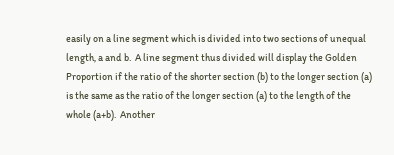easily on a line segment which is divided into two sections of unequal length, a and b.  A line segment thus divided will display the Golden Proportion if the ratio of the shorter section (b) to the longer section (a) is the same as the ratio of the longer section (a) to the length of the whole (a+b).  Another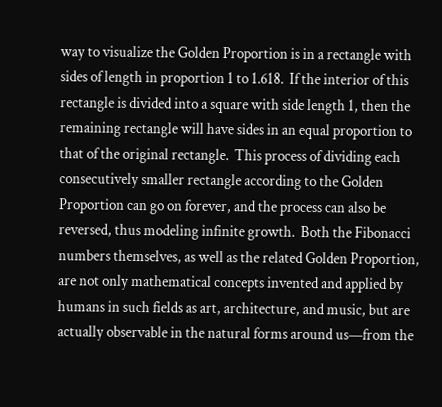way to visualize the Golden Proportion is in a rectangle with sides of length in proportion 1 to 1.618.  If the interior of this rectangle is divided into a square with side length 1, then the remaining rectangle will have sides in an equal proportion to that of the original rectangle.  This process of dividing each consecutively smaller rectangle according to the Golden Proportion can go on forever, and the process can also be reversed, thus modeling infinite growth.  Both the Fibonacci numbers themselves, as well as the related Golden Proportion, are not only mathematical concepts invented and applied by humans in such fields as art, architecture, and music, but are actually observable in the natural forms around us—from the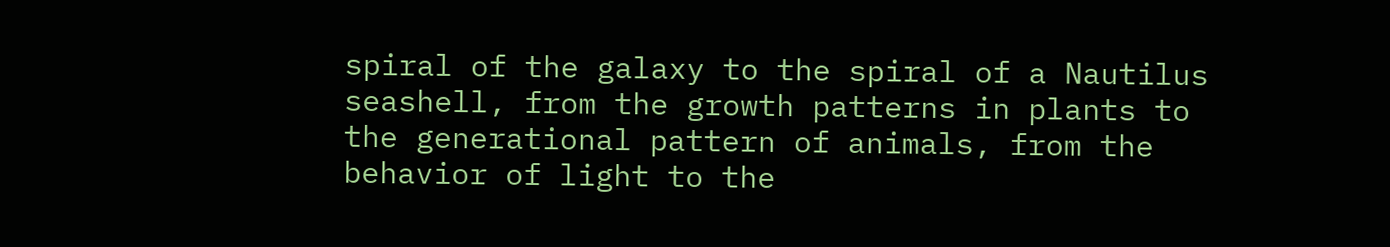spiral of the galaxy to the spiral of a Nautilus seashell, from the growth patterns in plants to the generational pattern of animals, from the behavior of light to the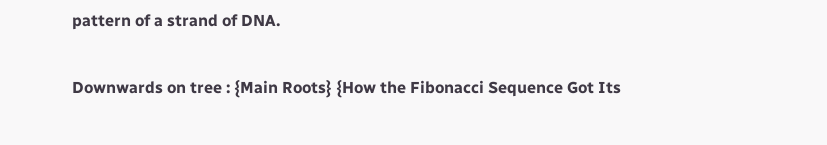pattern of a strand of DNA.

Downwards on tree : {Main Roots} {How the Fibonacci Sequence Got Its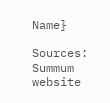Name}

Sources: Summum website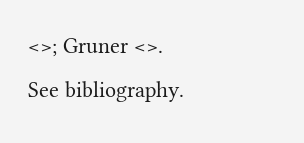<>; Gruner <>. See bibliography.